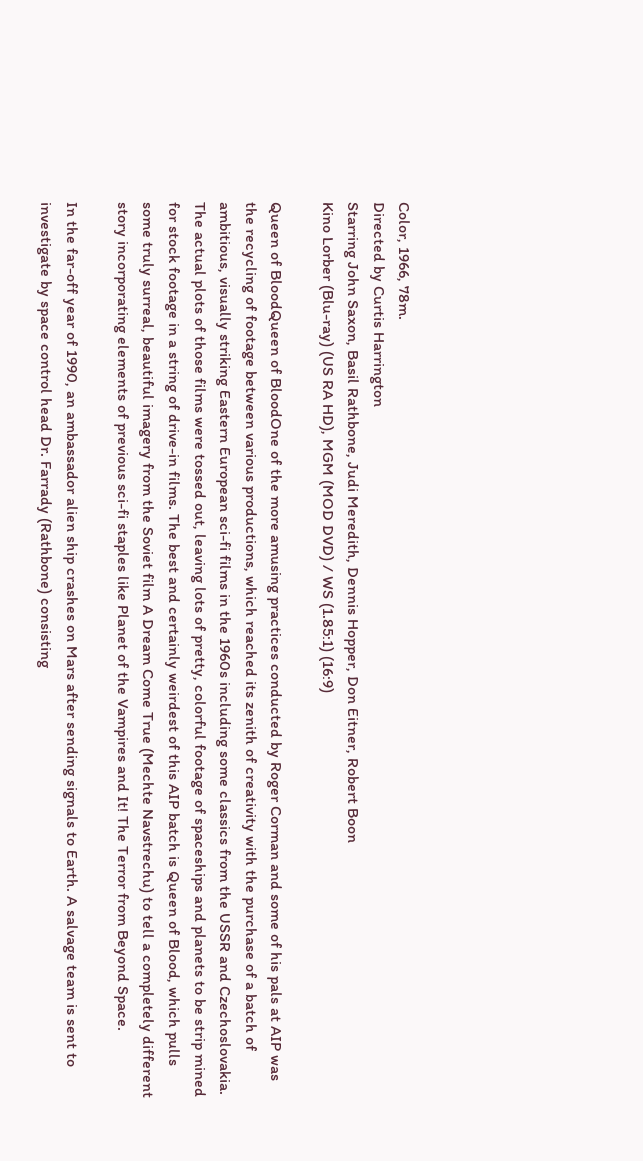Color, 1966, 78m.
Directed by Curtis Harrington
Starring John Saxon, Basil Rathbone, Judi Meredith, Dennis Hopper, Don Eitner, Robert Boon
Kino Lorber (Blu-ray) (US RA HD), MGM (MOD DVD) / WS (1.85:1) (16:9)

Queen of BloodQueen of BloodOne of the more amusing practices conducted by Roger Corman and some of his pals at AIP was the recycling of footage between various productions, which reached its zenith of creativity with the purchase of a batch of ambitious, visually striking Eastern European sci-fi films in the 1960s including some classics from the USSR and Czechoslovakia. The actual plots of those films were tossed out, leaving lots of pretty, colorful footage of spaceships and planets to be strip mined for stock footage in a string of drive-in films. The best and certainly weirdest of this AIP batch is Queen of Blood, which pulls some truly surreal, beautiful imagery from the Soviet film A Dream Come True (Mechte Navstrechu) to tell a completely different story incorporating elements of previous sci-fi staples like Planet of the Vampires and It! The Terror from Beyond Space.

In the far-off year of 1990, an ambassador alien ship crashes on Mars after sending signals to Earth. A salvage team is sent to investigate by space control head Dr. Farrady (Rathbone) consisting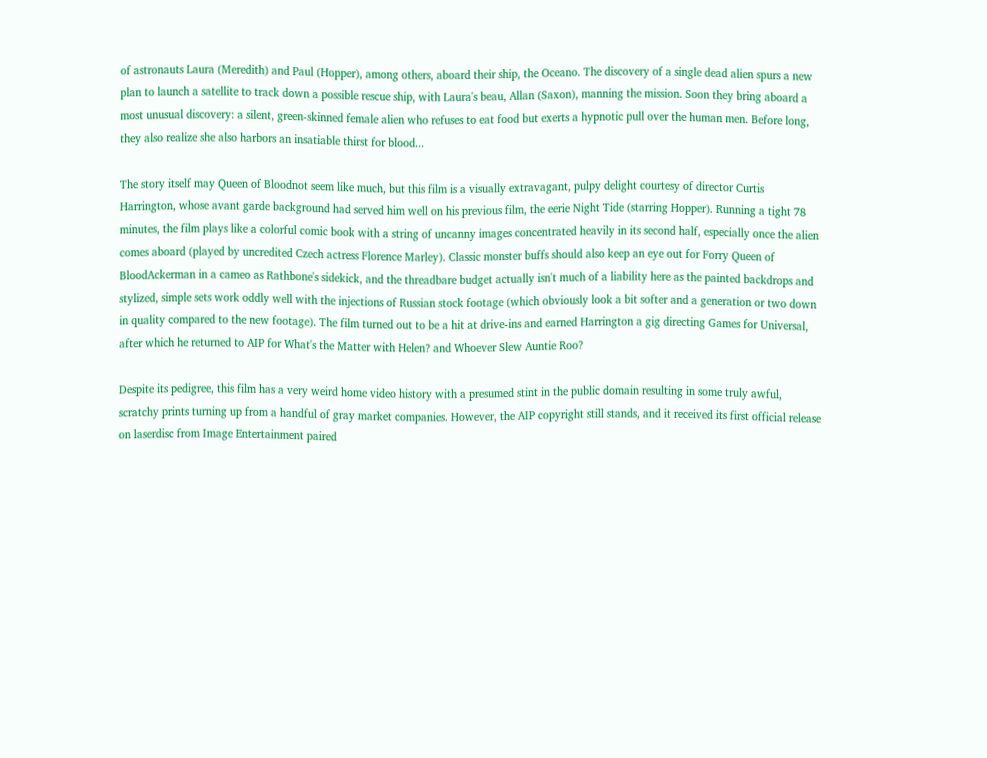of astronauts Laura (Meredith) and Paul (Hopper), among others, aboard their ship, the Oceano. The discovery of a single dead alien spurs a new plan to launch a satellite to track down a possible rescue ship, with Laura's beau, Allan (Saxon), manning the mission. Soon they bring aboard a most unusual discovery: a silent, green-skinned female alien who refuses to eat food but exerts a hypnotic pull over the human men. Before long, they also realize she also harbors an insatiable thirst for blood...

The story itself may Queen of Bloodnot seem like much, but this film is a visually extravagant, pulpy delight courtesy of director Curtis Harrington, whose avant garde background had served him well on his previous film, the eerie Night Tide (starring Hopper). Running a tight 78 minutes, the film plays like a colorful comic book with a string of uncanny images concentrated heavily in its second half, especially once the alien comes aboard (played by uncredited Czech actress Florence Marley). Classic monster buffs should also keep an eye out for Forry Queen of BloodAckerman in a cameo as Rathbone's sidekick, and the threadbare budget actually isn't much of a liability here as the painted backdrops and stylized, simple sets work oddly well with the injections of Russian stock footage (which obviously look a bit softer and a generation or two down in quality compared to the new footage). The film turned out to be a hit at drive-ins and earned Harrington a gig directing Games for Universal, after which he returned to AIP for What's the Matter with Helen? and Whoever Slew Auntie Roo?

Despite its pedigree, this film has a very weird home video history with a presumed stint in the public domain resulting in some truly awful, scratchy prints turning up from a handful of gray market companies. However, the AIP copyright still stands, and it received its first official release on laserdisc from Image Entertainment paired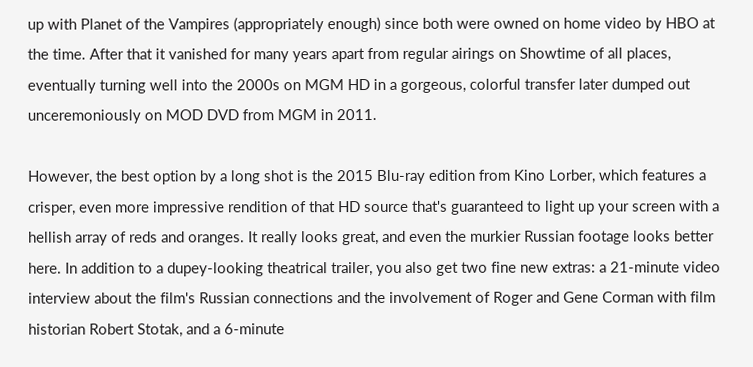up with Planet of the Vampires (appropriately enough) since both were owned on home video by HBO at the time. After that it vanished for many years apart from regular airings on Showtime of all places, eventually turning well into the 2000s on MGM HD in a gorgeous, colorful transfer later dumped out unceremoniously on MOD DVD from MGM in 2011.

However, the best option by a long shot is the 2015 Blu-ray edition from Kino Lorber, which features a crisper, even more impressive rendition of that HD source that's guaranteed to light up your screen with a hellish array of reds and oranges. It really looks great, and even the murkier Russian footage looks better here. In addition to a dupey-looking theatrical trailer, you also get two fine new extras: a 21-minute video interview about the film's Russian connections and the involvement of Roger and Gene Corman with film historian Robert Stotak, and a 6-minute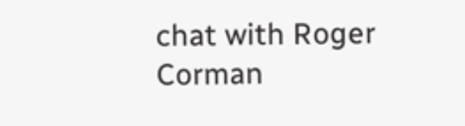chat with Roger Corman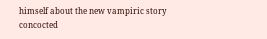himself about the new vampiric story concocted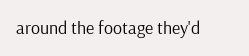around the footage they'd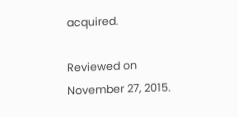acquired.

Reviewed on November 27, 2015.